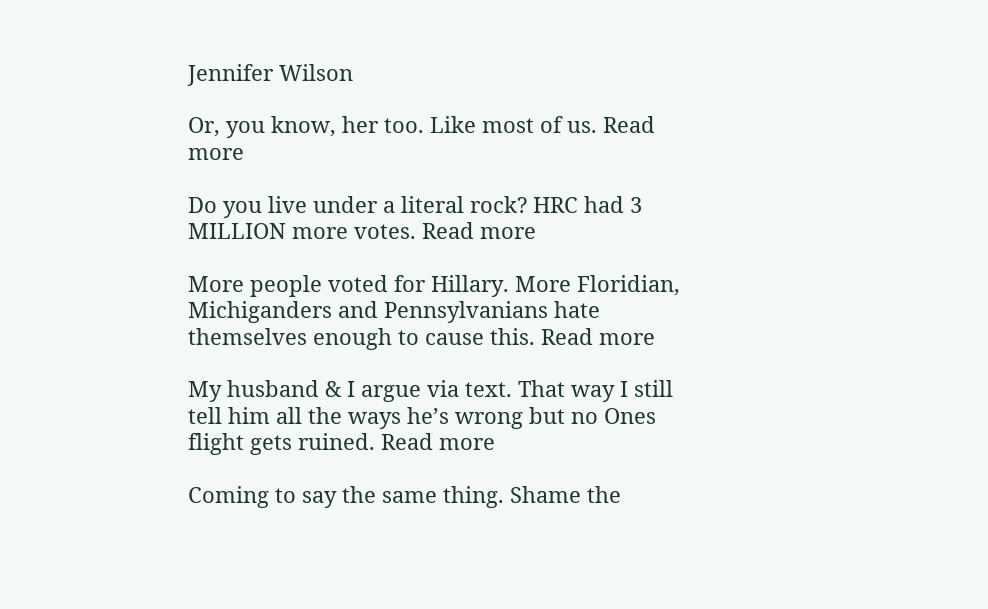Jennifer Wilson

Or, you know, her too. Like most of us. Read more

Do you live under a literal rock? HRC had 3 MILLION more votes. Read more

More people voted for Hillary. More Floridian, Michiganders and Pennsylvanians hate themselves enough to cause this. Read more

My husband & I argue via text. That way I still tell him all the ways he’s wrong but no Ones flight gets ruined. Read more

Coming to say the same thing. Shame the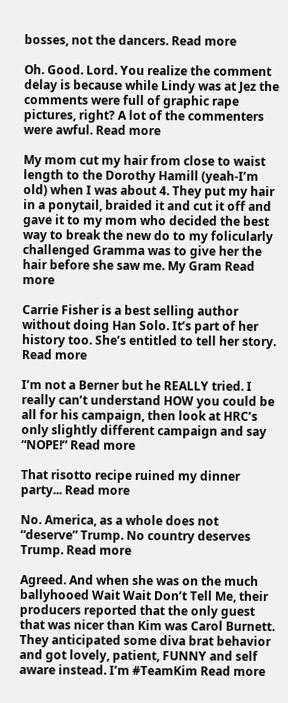bosses, not the dancers. Read more

Oh. Good. Lord. You realize the comment delay is because while Lindy was at Jez the comments were full of graphic rape pictures, right? A lot of the commenters were awful. Read more

My mom cut my hair from close to waist length to the Dorothy Hamill (yeah-I’m old) when I was about 4. They put my hair in a ponytail, braided it and cut it off and gave it to my mom who decided the best way to break the new do to my folicularly challenged Gramma was to give her the hair before she saw me. My Gram Read more

Carrie Fisher is a best selling author without doing Han Solo. It’s part of her history too. She’s entitled to tell her story. Read more

I’m not a Berner but he REALLY tried. I really can’t understand HOW you could be all for his campaign, then look at HRC’s only slightly different campaign and say “NOPE!” Read more

That risotto recipe ruined my dinner party... Read more

No. America, as a whole does not “deserve” Trump. No country deserves Trump. Read more

Agreed. And when she was on the much ballyhooed Wait Wait Don’t Tell Me, their producers reported that the only guest that was nicer than Kim was Carol Burnett. They anticipated some diva brat behavior and got lovely, patient, FUNNY and self aware instead. I’m #TeamKim Read more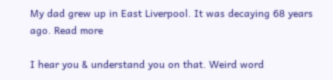My dad grew up in East Liverpool. It was decaying 68 years ago. Read more

I hear you & understand you on that. Weird word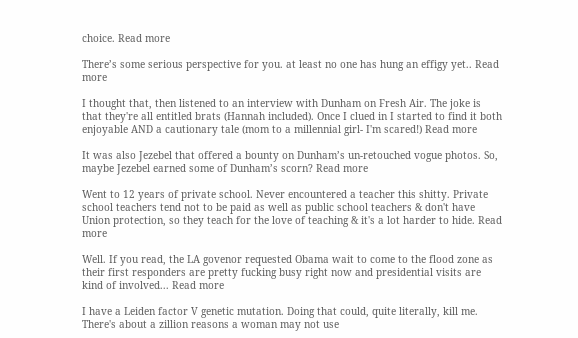choice. Read more

There’s some serious perspective for you. at least no one has hung an effigy yet.. Read more

I thought that, then listened to an interview with Dunham on Fresh Air. The joke is that they're all entitled brats (Hannah included). Once I clued in I started to find it both enjoyable AND a cautionary tale (mom to a millennial girl- I'm scared!) Read more

It was also Jezebel that offered a bounty on Dunham’s un-retouched vogue photos. So, maybe Jezebel earned some of Dunham’s scorn? Read more

Went to 12 years of private school. Never encountered a teacher this shitty. Private school teachers tend not to be paid as well as public school teachers & don't have Union protection, so they teach for the love of teaching & it's a lot harder to hide. Read more

Well. If you read, the LA govenor requested Obama wait to come to the flood zone as their first responders are pretty fucking busy right now and presidential visits are kind of involved... Read more

I have a Leiden factor V genetic mutation. Doing that could, quite literally, kill me. There's about a zillion reasons a woman may not use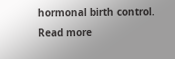hormonal birth control. Read more